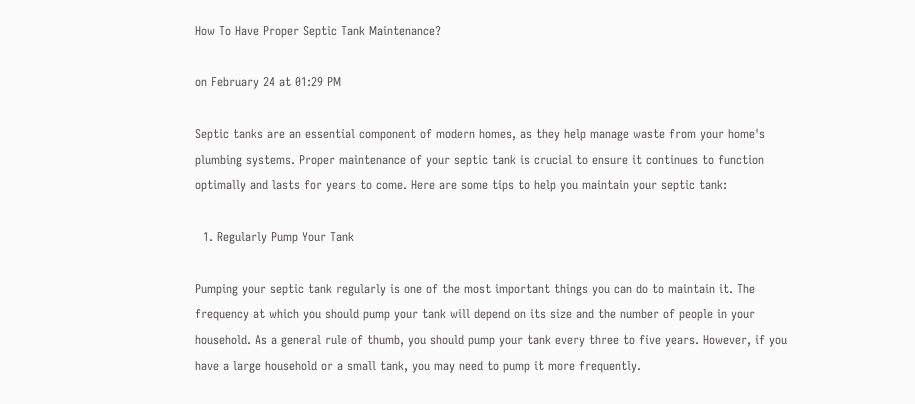How To Have Proper Septic Tank Maintenance?

on February 24 at 01:29 PM

Septic tanks are an essential component of modern homes, as they help manage waste from your home's plumbing systems. Proper maintenance of your septic tank is crucial to ensure it continues to function optimally and lasts for years to come. Here are some tips to help you maintain your septic tank:

  1. Regularly Pump Your Tank

Pumping your septic tank regularly is one of the most important things you can do to maintain it. The frequency at which you should pump your tank will depend on its size and the number of people in your household. As a general rule of thumb, you should pump your tank every three to five years. However, if you have a large household or a small tank, you may need to pump it more frequently.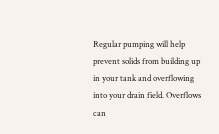Regular pumping will help prevent solids from building up in your tank and overflowing into your drain field. Overflows can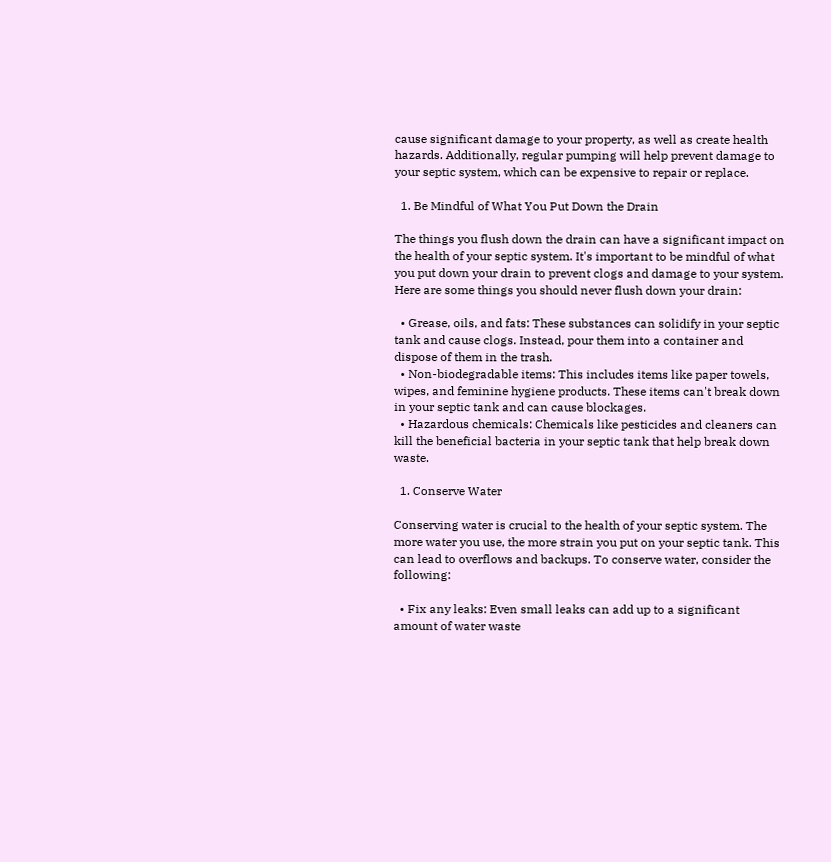cause significant damage to your property, as well as create health hazards. Additionally, regular pumping will help prevent damage to your septic system, which can be expensive to repair or replace.

  1. Be Mindful of What You Put Down the Drain

The things you flush down the drain can have a significant impact on the health of your septic system. It's important to be mindful of what you put down your drain to prevent clogs and damage to your system. Here are some things you should never flush down your drain:

  • Grease, oils, and fats: These substances can solidify in your septic tank and cause clogs. Instead, pour them into a container and dispose of them in the trash.
  • Non-biodegradable items: This includes items like paper towels, wipes, and feminine hygiene products. These items can't break down in your septic tank and can cause blockages.
  • Hazardous chemicals: Chemicals like pesticides and cleaners can kill the beneficial bacteria in your septic tank that help break down waste.

  1. Conserve Water

Conserving water is crucial to the health of your septic system. The more water you use, the more strain you put on your septic tank. This can lead to overflows and backups. To conserve water, consider the following:

  • Fix any leaks: Even small leaks can add up to a significant amount of water waste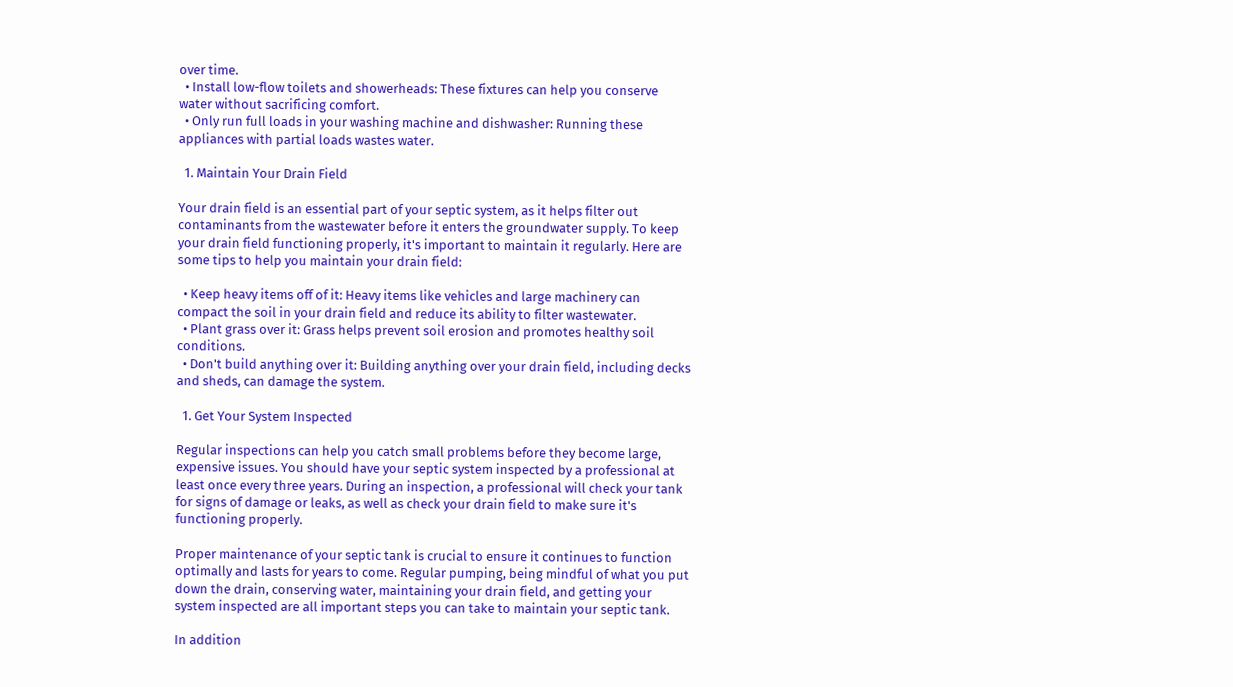over time.
  • Install low-flow toilets and showerheads: These fixtures can help you conserve water without sacrificing comfort.
  • Only run full loads in your washing machine and dishwasher: Running these appliances with partial loads wastes water.

  1. Maintain Your Drain Field

Your drain field is an essential part of your septic system, as it helps filter out contaminants from the wastewater before it enters the groundwater supply. To keep your drain field functioning properly, it's important to maintain it regularly. Here are some tips to help you maintain your drain field:

  • Keep heavy items off of it: Heavy items like vehicles and large machinery can compact the soil in your drain field and reduce its ability to filter wastewater.
  • Plant grass over it: Grass helps prevent soil erosion and promotes healthy soil conditions.
  • Don't build anything over it: Building anything over your drain field, including decks and sheds, can damage the system.

  1. Get Your System Inspected

Regular inspections can help you catch small problems before they become large, expensive issues. You should have your septic system inspected by a professional at least once every three years. During an inspection, a professional will check your tank for signs of damage or leaks, as well as check your drain field to make sure it's functioning properly.

Proper maintenance of your septic tank is crucial to ensure it continues to function optimally and lasts for years to come. Regular pumping, being mindful of what you put down the drain, conserving water, maintaining your drain field, and getting your system inspected are all important steps you can take to maintain your septic tank.

In addition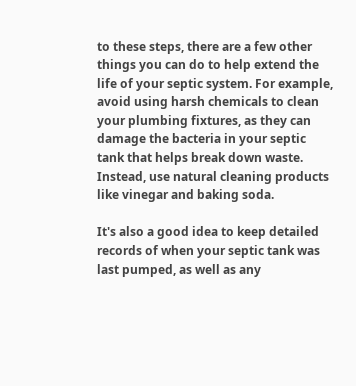to these steps, there are a few other things you can do to help extend the life of your septic system. For example, avoid using harsh chemicals to clean your plumbing fixtures, as they can damage the bacteria in your septic tank that helps break down waste. Instead, use natural cleaning products like vinegar and baking soda.

It's also a good idea to keep detailed records of when your septic tank was last pumped, as well as any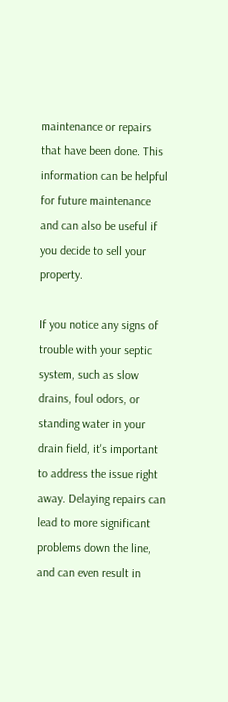maintenance or repairs that have been done. This information can be helpful for future maintenance and can also be useful if you decide to sell your property.

If you notice any signs of trouble with your septic system, such as slow drains, foul odors, or standing water in your drain field, it's important to address the issue right away. Delaying repairs can lead to more significant problems down the line, and can even result in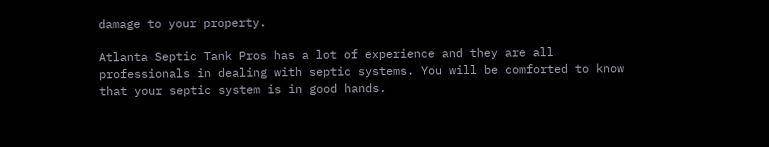damage to your property.

Atlanta Septic Tank Pros has a lot of experience and they are all professionals in dealing with septic systems. You will be comforted to know that your septic system is in good hands.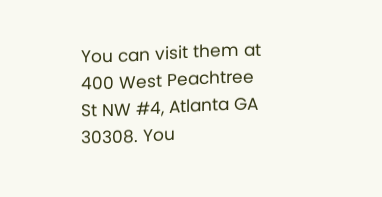You can visit them at 400 West Peachtree St NW #4, Atlanta GA 30308. You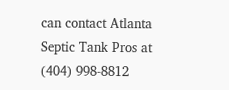can contact Atlanta Septic Tank Pros at (404) 998-8812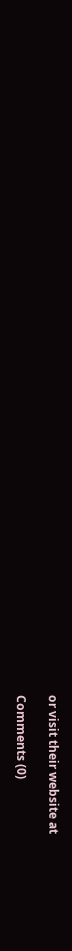or visit their website at

Comments (0)